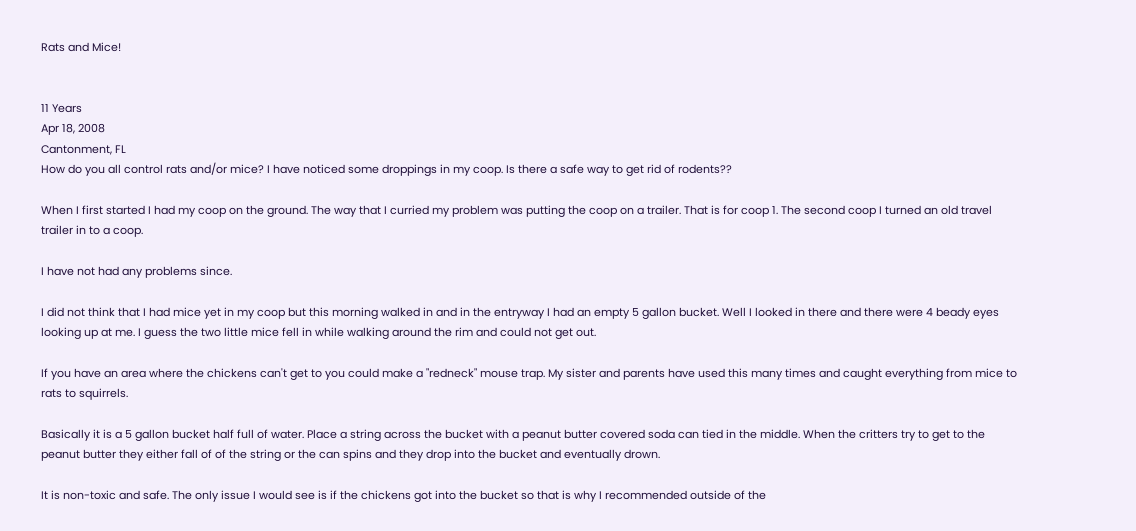Rats and Mice!


11 Years
Apr 18, 2008
Cantonment, FL
How do you all control rats and/or mice? I have noticed some droppings in my coop. Is there a safe way to get rid of rodents??

When I first started I had my coop on the ground. The way that I curried my problem was putting the coop on a trailer. That is for coop 1. The second coop I turned an old travel trailer in to a coop.

I have not had any problems since.

I did not think that I had mice yet in my coop but this morning walked in and in the entryway I had an empty 5 gallon bucket. Well I looked in there and there were 4 beady eyes looking up at me. I guess the two little mice fell in while walking around the rim and could not get out.

If you have an area where the chickens can't get to you could make a "redneck" mouse trap. My sister and parents have used this many times and caught everything from mice to rats to squirrels.

Basically it is a 5 gallon bucket half full of water. Place a string across the bucket with a peanut butter covered soda can tied in the middle. When the critters try to get to the peanut butter they either fall of of the string or the can spins and they drop into the bucket and eventually drown.

It is non-toxic and safe. The only issue I would see is if the chickens got into the bucket so that is why I recommended outside of the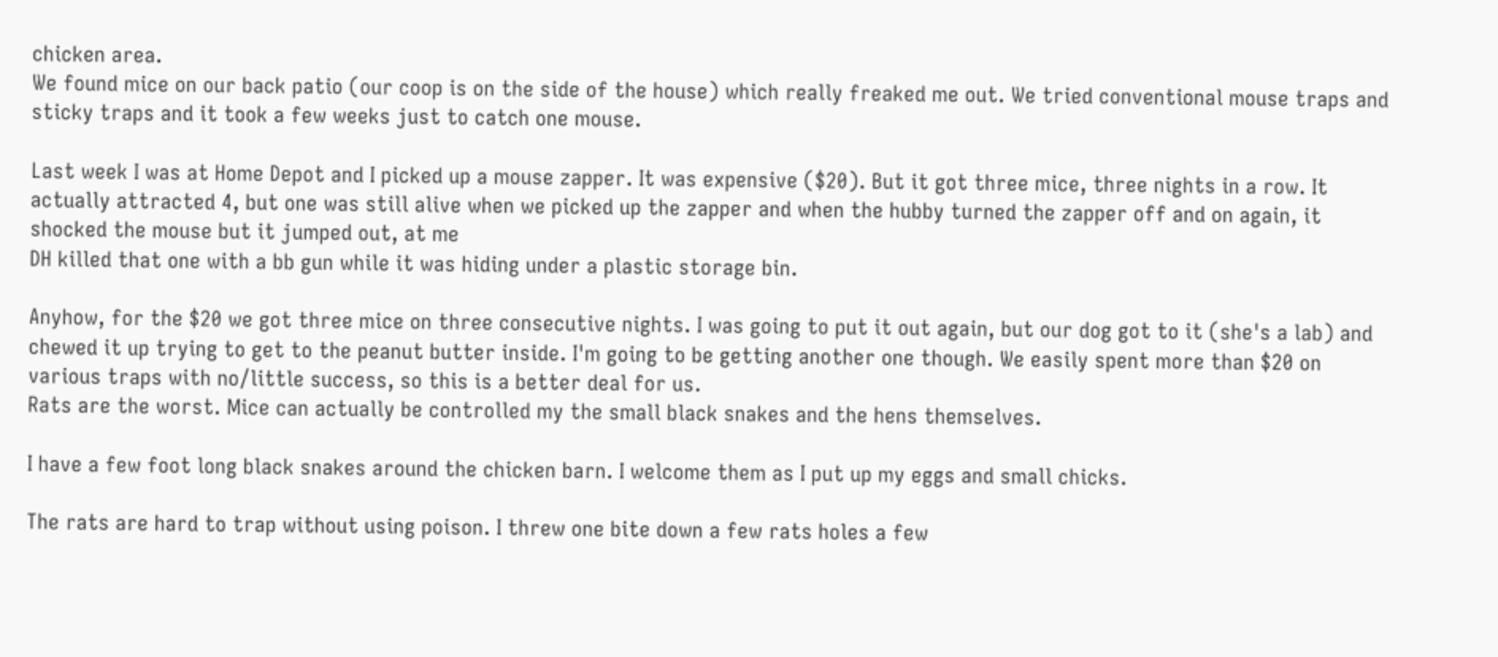chicken area.
We found mice on our back patio (our coop is on the side of the house) which really freaked me out. We tried conventional mouse traps and sticky traps and it took a few weeks just to catch one mouse.

Last week I was at Home Depot and I picked up a mouse zapper. It was expensive ($20). But it got three mice, three nights in a row. It actually attracted 4, but one was still alive when we picked up the zapper and when the hubby turned the zapper off and on again, it shocked the mouse but it jumped out, at me
DH killed that one with a bb gun while it was hiding under a plastic storage bin.

Anyhow, for the $20 we got three mice on three consecutive nights. I was going to put it out again, but our dog got to it (she's a lab) and chewed it up trying to get to the peanut butter inside. I'm going to be getting another one though. We easily spent more than $20 on various traps with no/little success, so this is a better deal for us.
Rats are the worst. Mice can actually be controlled my the small black snakes and the hens themselves.

I have a few foot long black snakes around the chicken barn. I welcome them as I put up my eggs and small chicks.

The rats are hard to trap without using poison. I threw one bite down a few rats holes a few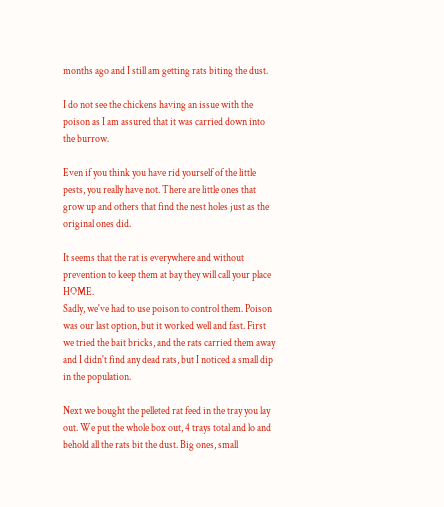months ago and I still am getting rats biting the dust.

I do not see the chickens having an issue with the poison as I am assured that it was carried down into the burrow.

Even if you think you have rid yourself of the little pests, you really have not. There are little ones that grow up and others that find the nest holes just as the original ones did.

It seems that the rat is everywhere and without prevention to keep them at bay they will call your place HOME.
Sadly, we've had to use poison to control them. Poison was our last option, but it worked well and fast. First we tried the bait bricks, and the rats carried them away and I didn't find any dead rats, but I noticed a small dip in the population.

Next we bought the pelleted rat feed in the tray you lay out. We put the whole box out, 4 trays total and lo and behold all the rats bit the dust. Big ones, small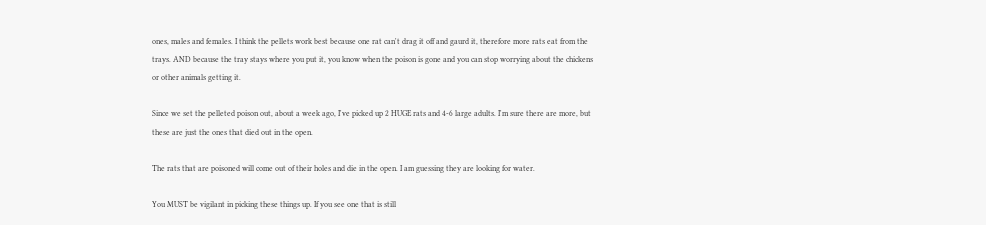ones, males and females. I think the pellets work best because one rat can't drag it off and gaurd it, therefore more rats eat from the trays. AND because the tray stays where you put it, you know when the poison is gone and you can stop worrying about the chickens or other animals getting it.

Since we set the pelleted poison out, about a week ago, I've picked up 2 HUGE rats and 4-6 large adults. I'm sure there are more, but these are just the ones that died out in the open.

The rats that are poisoned will come out of their holes and die in the open. I am guessing they are looking for water.

You MUST be vigilant in picking these things up. If you see one that is still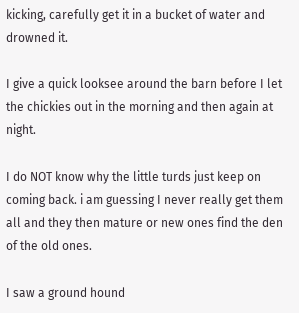kicking, carefully get it in a bucket of water and drowned it.

I give a quick looksee around the barn before I let the chickies out in the morning and then again at night.

I do NOT know why the little turds just keep on coming back. i am guessing I never really get them all and they then mature or new ones find the den of the old ones.

I saw a ground hound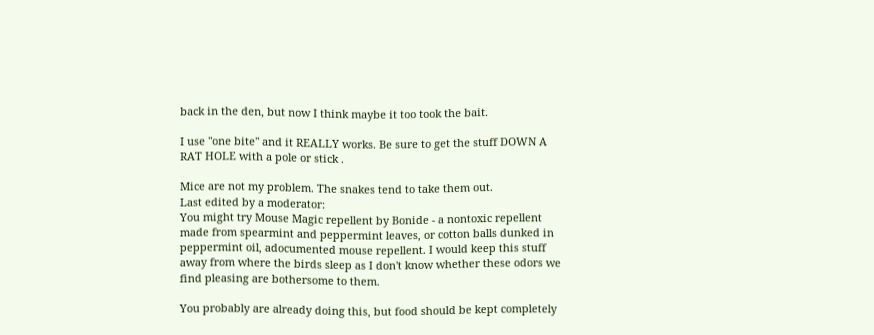back in the den, but now I think maybe it too took the bait.

I use "one bite" and it REALLY works. Be sure to get the stuff DOWN A RAT HOLE with a pole or stick .

Mice are not my problem. The snakes tend to take them out.
Last edited by a moderator:
You might try Mouse Magic repellent by Bonide - a nontoxic repellent made from spearmint and peppermint leaves, or cotton balls dunked in peppermint oil, adocumented mouse repellent. I would keep this stuff away from where the birds sleep as I don't know whether these odors we find pleasing are bothersome to them.

You probably are already doing this, but food should be kept completely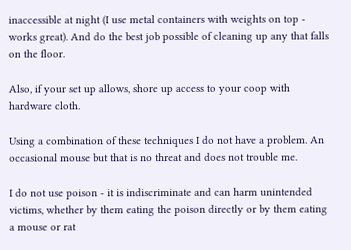inaccessible at night (I use metal containers with weights on top - works great). And do the best job possible of cleaning up any that falls on the floor.

Also, if your set up allows, shore up access to your coop with hardware cloth.

Using a combination of these techniques I do not have a problem. An occasional mouse but that is no threat and does not trouble me.

I do not use poison - it is indiscriminate and can harm unintended victims, whether by them eating the poison directly or by them eating a mouse or rat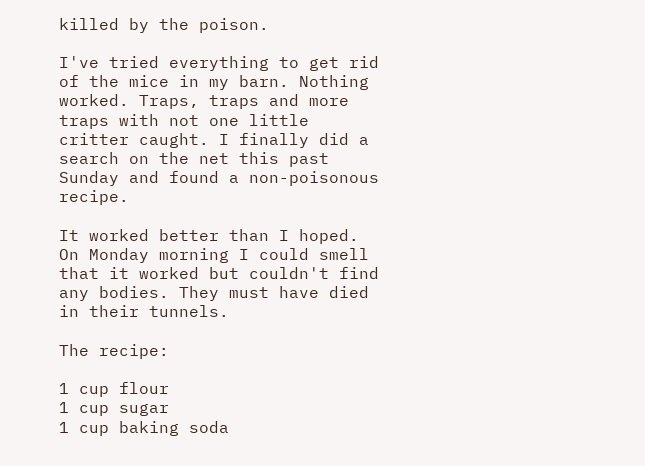killed by the poison.

I've tried everything to get rid of the mice in my barn. Nothing worked. Traps, traps and more traps with not one little critter caught. I finally did a search on the net this past Sunday and found a non-poisonous recipe.

It worked better than I hoped. On Monday morning I could smell that it worked but couldn't find any bodies. They must have died in their tunnels.

The recipe:

1 cup flour
1 cup sugar
1 cup baking soda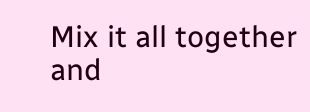Mix it all together and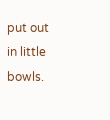put out in little bowls.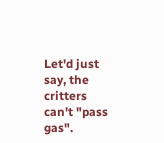Let'd just say, the critters can't "pass gas".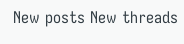New posts New threads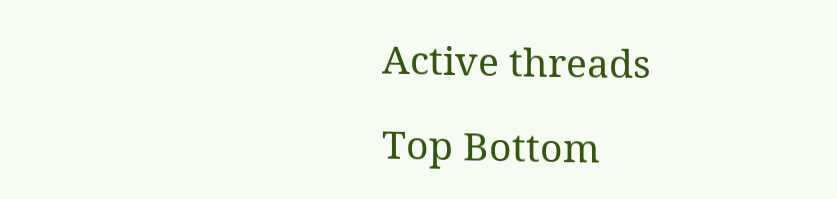Active threads

Top Bottom